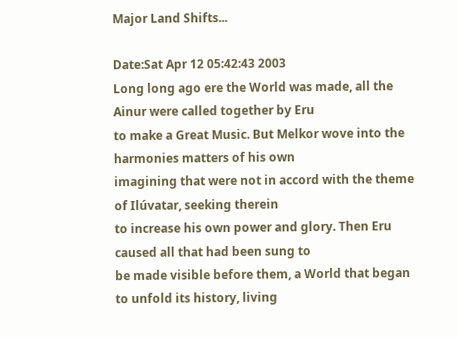Major Land Shifts...

Date:Sat Apr 12 05:42:43 2003
Long long ago ere the World was made, all the Ainur were called together by Eru
to make a Great Music. But Melkor wove into the harmonies matters of his own
imagining that were not in accord with the theme of Ilúvatar, seeking therein
to increase his own power and glory. Then Eru caused all that had been sung to
be made visible before them, a World that began to unfold its history, living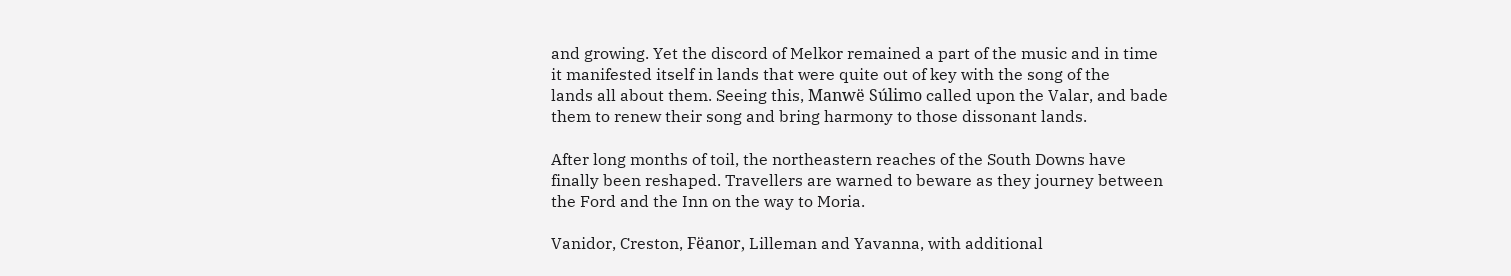and growing. Yet the discord of Melkor remained a part of the music and in time
it manifested itself in lands that were quite out of key with the song of the
lands all about them. Seeing this, Manwë Súlimo called upon the Valar, and bade
them to renew their song and bring harmony to those dissonant lands.

After long months of toil, the northeastern reaches of the South Downs have
finally been reshaped. Travellers are warned to beware as they journey between
the Ford and the Inn on the way to Moria.

Vanidor, Creston, Fëanor, Lilleman and Yavanna, with additional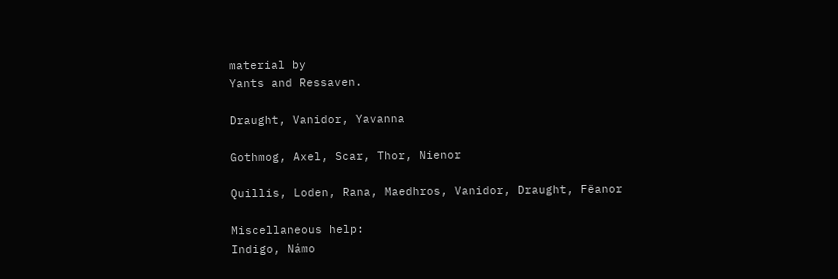material by
Yants and Ressaven.

Draught, Vanidor, Yavanna

Gothmog, Axel, Scar, Thor, Nienor

Quillis, Loden, Rana, Maedhros, Vanidor, Draught, Fëanor

Miscellaneous help:
Indigo, Námo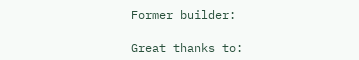Former builder:

Great thanks to: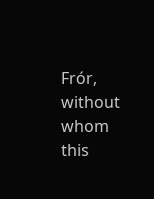Frór, without whom this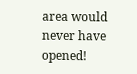area would never have opened!